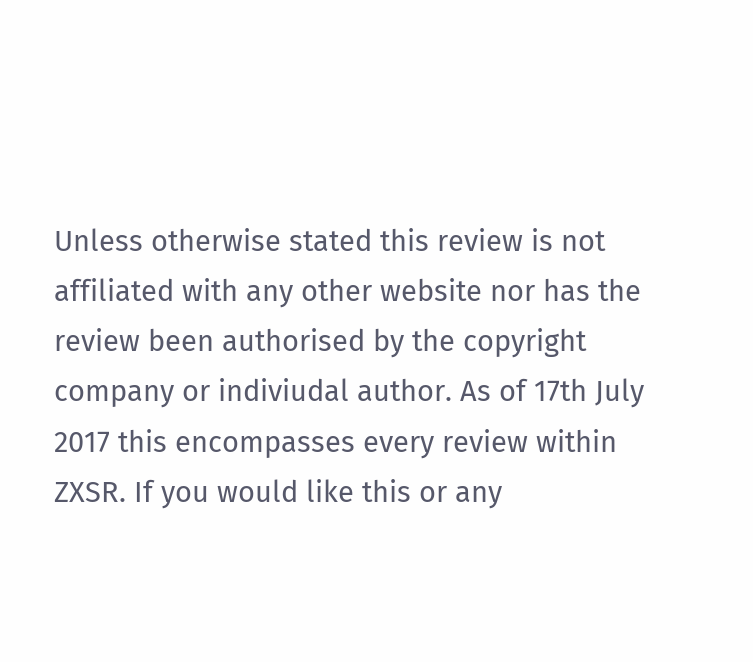Unless otherwise stated this review is not affiliated with any other website nor has the review been authorised by the copyright company or indiviudal author. As of 17th July 2017 this encompasses every review within ZXSR. If you would like this or any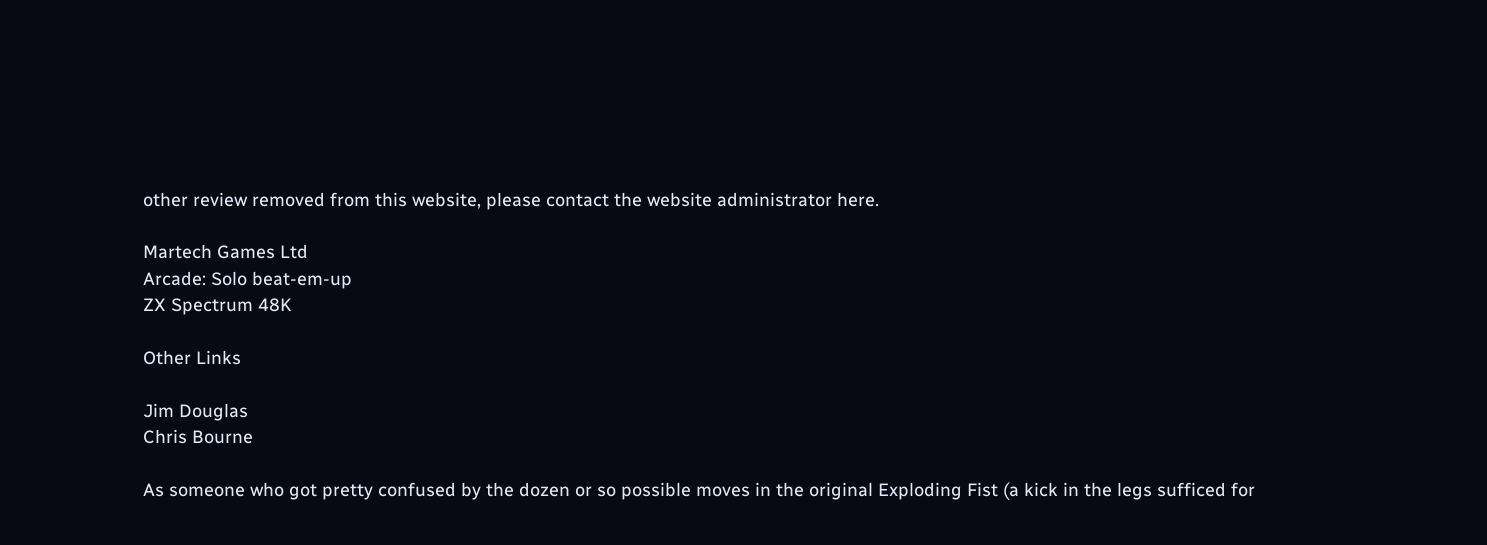other review removed from this website, please contact the website administrator here.

Martech Games Ltd
Arcade: Solo beat-em-up
ZX Spectrum 48K

Other Links

Jim Douglas
Chris Bourne

As someone who got pretty confused by the dozen or so possible moves in the original Exploding Fist (a kick in the legs sufficed for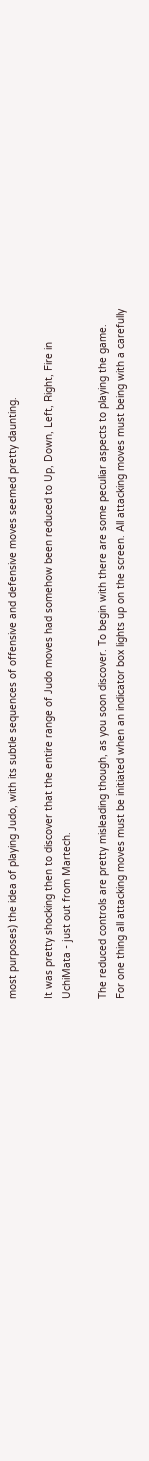most purposes) the idea of playing Judo, with its subtle sequences of offensive and defensive moves seemed pretty daunting.

It was pretty shocking then to discover that the entire range of Judo moves had somehow been reduced to Up, Down, Left, Right, Fire in UchiMata - just out from Martech.

The reduced controls are pretty misleading though, as you soon discover. To begin with there are some peculiar aspects to playing the game. For one thing all attacking moves must be initiated when an indicator box lights up on the screen. All attacking moves must being with a carefully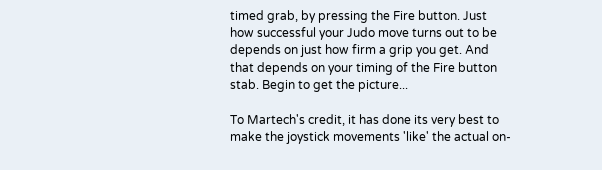timed grab, by pressing the Fire button. Just how successful your Judo move turns out to be depends on just how firm a grip you get. And that depends on your timing of the Fire button stab. Begin to get the picture...

To Martech's credit, it has done its very best to make the joystick movements 'like' the actual on-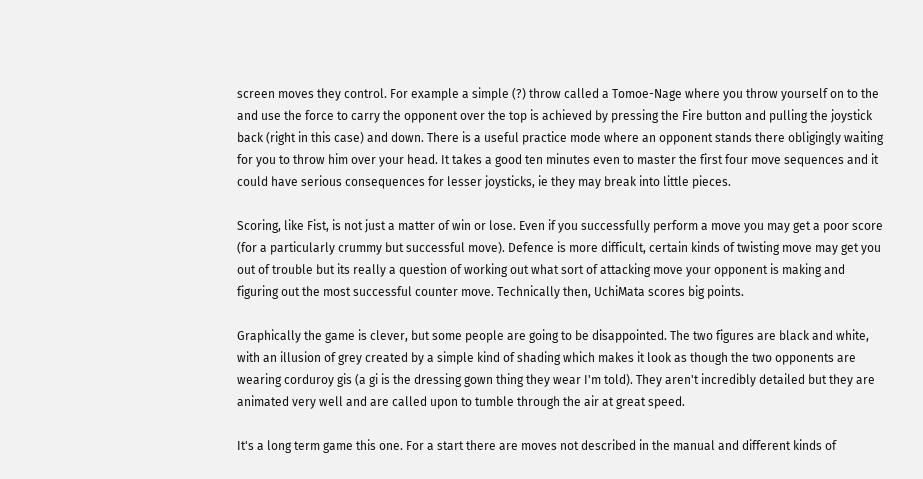screen moves they control. For example a simple (?) throw called a Tomoe-Nage where you throw yourself on to the and use the force to carry the opponent over the top is achieved by pressing the Fire button and pulling the joystick back (right in this case) and down. There is a useful practice mode where an opponent stands there obligingly waiting for you to throw him over your head. It takes a good ten minutes even to master the first four move sequences and it could have serious consequences for lesser joysticks, ie they may break into little pieces.

Scoring, like Fist, is not just a matter of win or lose. Even if you successfully perform a move you may get a poor score (for a particularly crummy but successful move). Defence is more difficult, certain kinds of twisting move may get you out of trouble but its really a question of working out what sort of attacking move your opponent is making and figuring out the most successful counter move. Technically then, UchiMata scores big points.

Graphically the game is clever, but some people are going to be disappointed. The two figures are black and white, with an illusion of grey created by a simple kind of shading which makes it look as though the two opponents are wearing corduroy gis (a gi is the dressing gown thing they wear I'm told). They aren't incredibly detailed but they are animated very well and are called upon to tumble through the air at great speed.

It's a long term game this one. For a start there are moves not described in the manual and different kinds of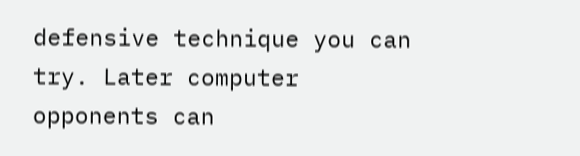defensive technique you can try. Later computer opponents can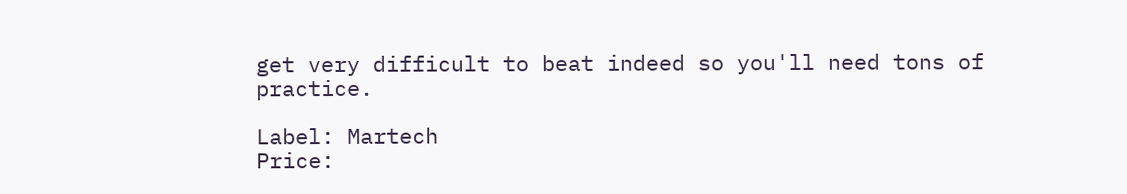get very difficult to beat indeed so you'll need tons of practice.

Label: Martech
Price: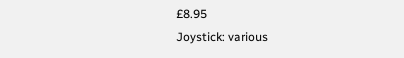£8.95
Joystick: various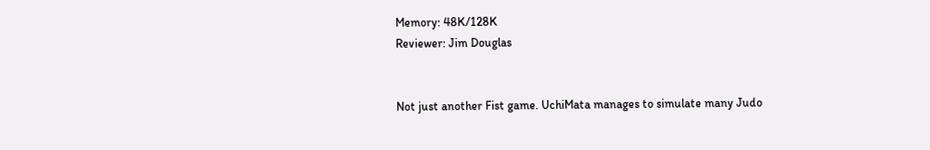Memory: 48K/128K
Reviewer: Jim Douglas


Not just another Fist game. UchiMata manages to simulate many Judo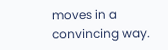moves in a convincing way.